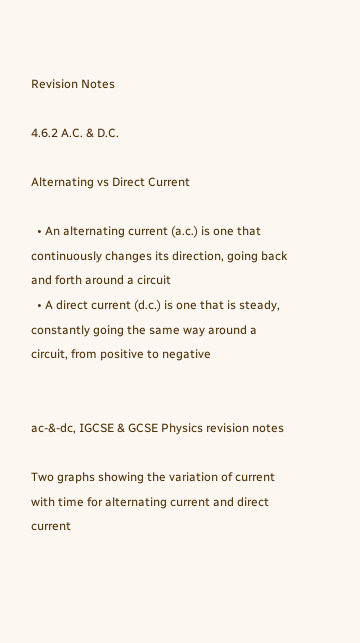Revision Notes

4.6.2 A.C. & D.C.

Alternating vs Direct Current

  • An alternating current (a.c.) is one that continuously changes its direction, going back and forth around a circuit
  • A direct current (d.c.) is one that is steady, constantly going the same way around a circuit, from positive to negative


ac-&-dc, IGCSE & GCSE Physics revision notes

Two graphs showing the variation of current with time for alternating current and direct current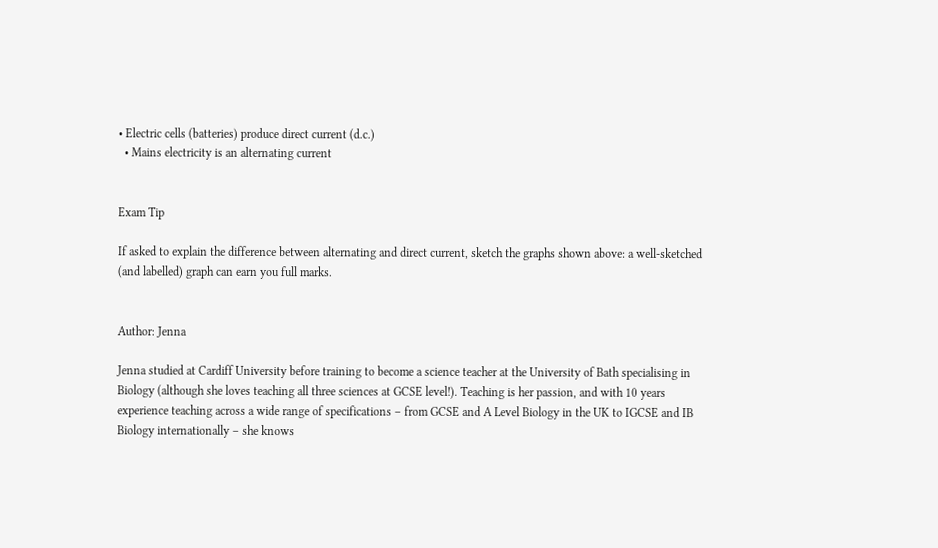• Electric cells (batteries) produce direct current (d.c.)
  • Mains electricity is an alternating current


Exam Tip

If asked to explain the difference between alternating and direct current, sketch the graphs shown above: a well-sketched (and labelled) graph can earn you full marks.


Author: Jenna

Jenna studied at Cardiff University before training to become a science teacher at the University of Bath specialising in Biology (although she loves teaching all three sciences at GCSE level!). Teaching is her passion, and with 10 years experience teaching across a wide range of specifications – from GCSE and A Level Biology in the UK to IGCSE and IB Biology internationally – she knows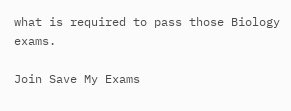what is required to pass those Biology exams.

Join Save My Exams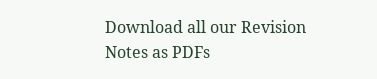Download all our Revision Notes as PDFs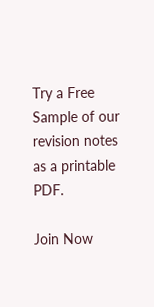Try a Free Sample of our revision notes as a printable PDF.

Join Now